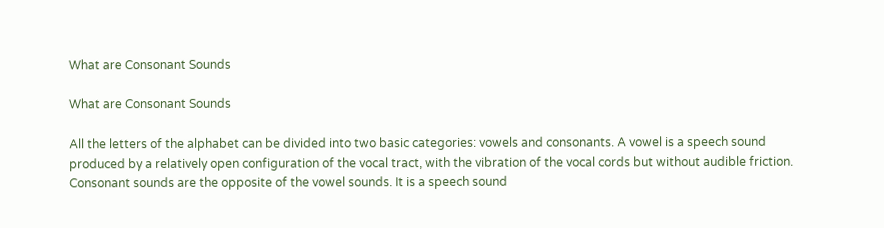What are Consonant Sounds

What are Consonant Sounds

All the letters of the alphabet can be divided into two basic categories: vowels and consonants. A vowel is a speech sound produced by a relatively open configuration of the vocal tract, with the vibration of the vocal cords but without audible friction. Consonant sounds are the opposite of the vowel sounds. It is a speech sound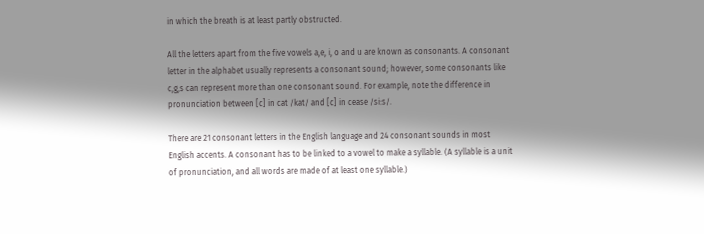in which the breath is at least partly obstructed.

All the letters apart from the five vowels a,e, i, o and u are known as consonants. A consonant letter in the alphabet usually represents a consonant sound; however, some consonants like c,g,s can represent more than one consonant sound. For example, note the difference in pronunciation between [c] in cat /kat/ and [c] in cease /siːs/.

There are 21 consonant letters in the English language and 24 consonant sounds in most English accents. A consonant has to be linked to a vowel to make a syllable. (A syllable is a unit of pronunciation, and all words are made of at least one syllable.)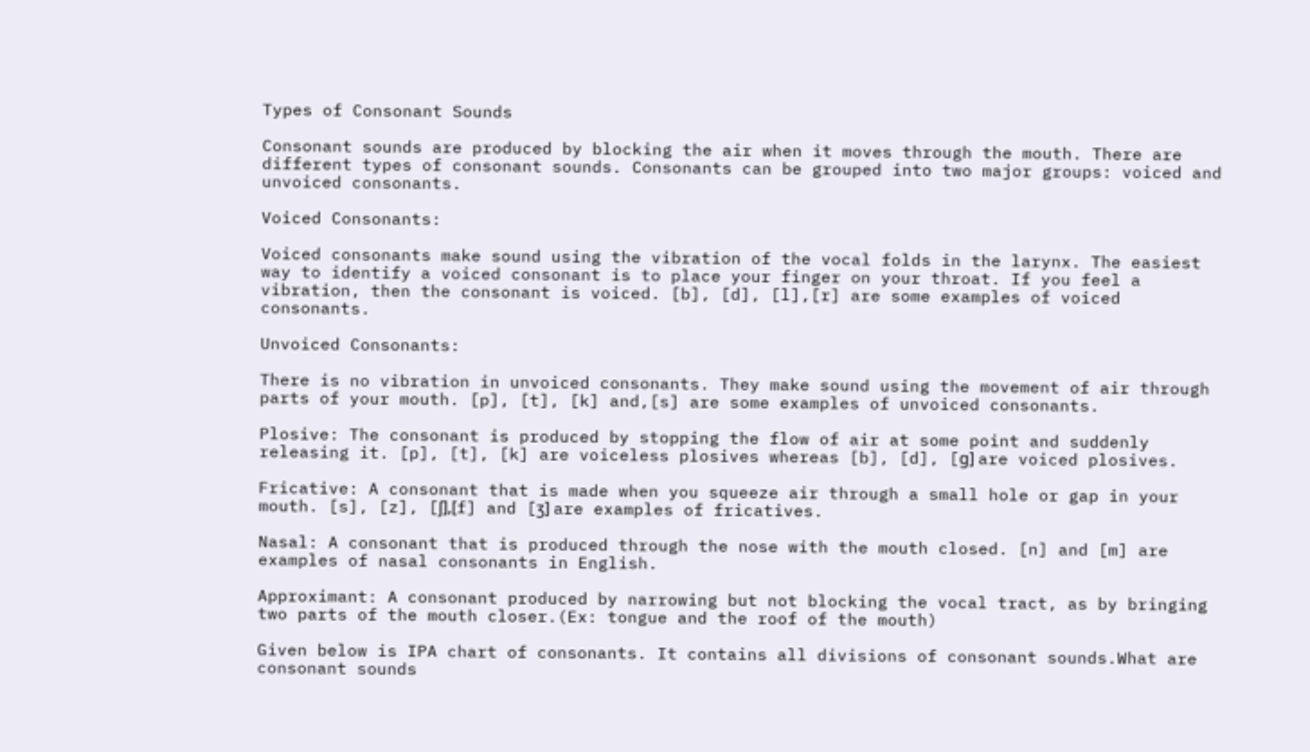Types of Consonant Sounds

Consonant sounds are produced by blocking the air when it moves through the mouth. There are different types of consonant sounds. Consonants can be grouped into two major groups: voiced and unvoiced consonants.

Voiced Consonants:

Voiced consonants make sound using the vibration of the vocal folds in the larynx. The easiest way to identify a voiced consonant is to place your finger on your throat. If you feel a vibration, then the consonant is voiced. [b], [d], [l],[r] are some examples of voiced consonants.

Unvoiced Consonants:

There is no vibration in unvoiced consonants. They make sound using the movement of air through parts of your mouth. [p], [t], [k] and,[s] are some examples of unvoiced consonants.

Plosive: The consonant is produced by stopping the flow of air at some point and suddenly releasing it. [p], [t], [k] are voiceless plosives whereas [b], [d], [ɡ] are voiced plosives.

Fricative: A consonant that is made when you squeeze air through a small hole or gap in your mouth. [s], [z], [ʃ],[f] and [ʒ] are examples of fricatives.

Nasal: A consonant that is produced through the nose with the mouth closed. [n] and [m] are examples of nasal consonants in English.

Approximant: A consonant produced by narrowing but not blocking the vocal tract, as by bringing two parts of the mouth closer.(Ex: tongue and the roof of the mouth)

Given below is IPA chart of consonants. It contains all divisions of consonant sounds.What are consonant sounds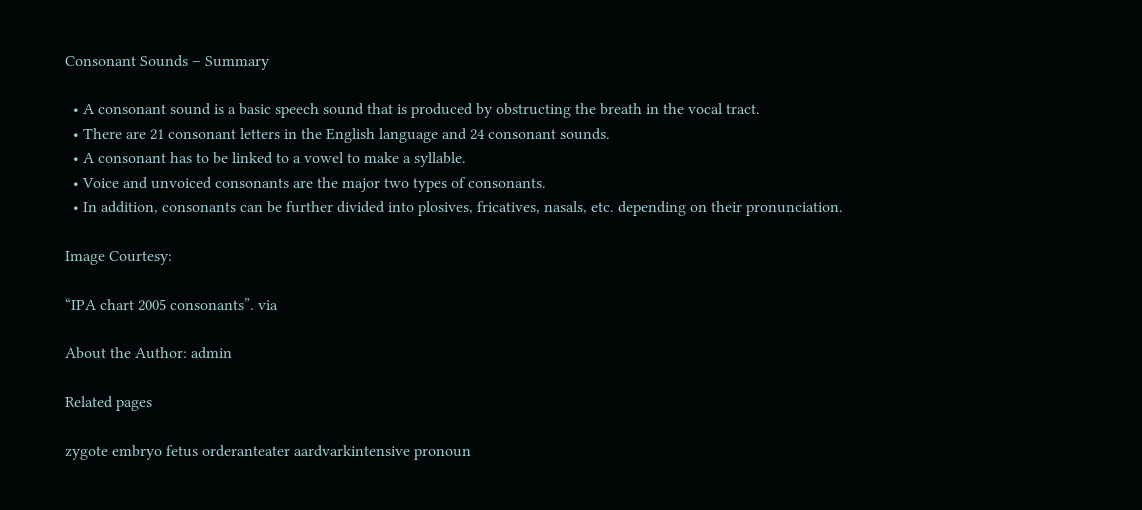Consonant Sounds – Summary

  • A consonant sound is a basic speech sound that is produced by obstructing the breath in the vocal tract.
  • There are 21 consonant letters in the English language and 24 consonant sounds.
  • A consonant has to be linked to a vowel to make a syllable.
  • Voice and unvoiced consonants are the major two types of consonants.
  • In addition, consonants can be further divided into plosives, fricatives, nasals, etc. depending on their pronunciation.

Image Courtesy:

“IPA chart 2005 consonants”. via

About the Author: admin

Related pages

zygote embryo fetus orderanteater aardvarkintensive pronoun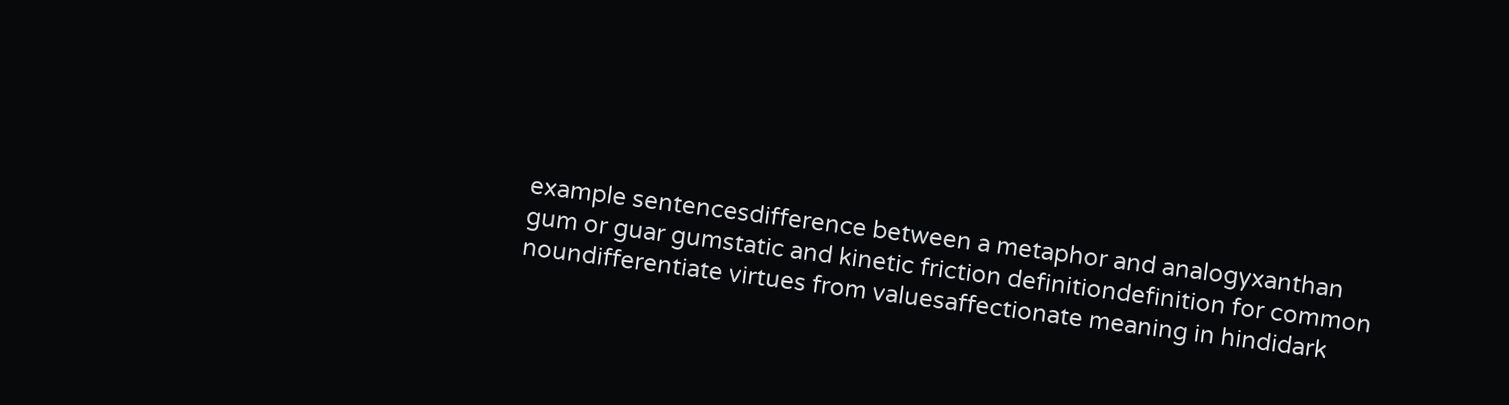example sentencesdifference between a metaphor and analogyxanthan gum or guar gumstatic and kinetic friction definitiondefinition for common noundifferentiate virtues from valuesaffectionate meaning in hindidark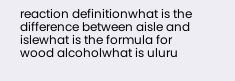reaction definitionwhat is the difference between aisle and islewhat is the formula for wood alcoholwhat is uluru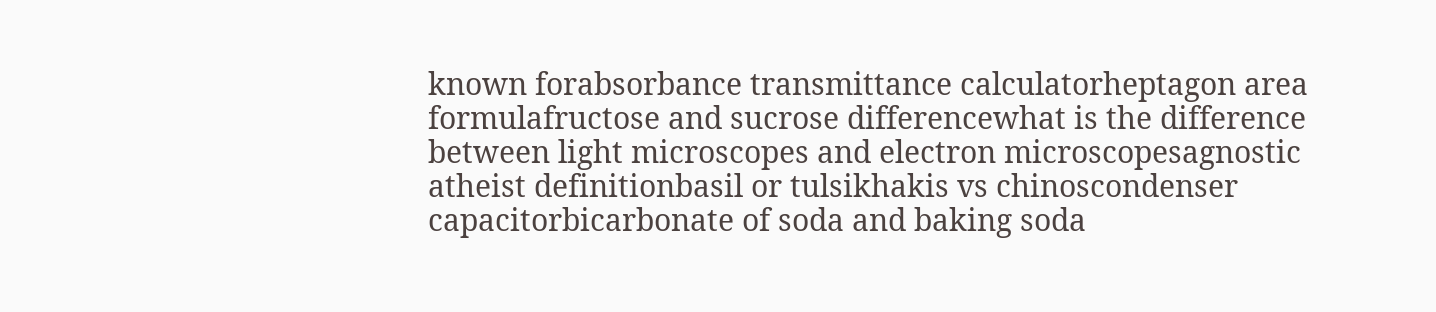known forabsorbance transmittance calculatorheptagon area formulafructose and sucrose differencewhat is the difference between light microscopes and electron microscopesagnostic atheist definitionbasil or tulsikhakis vs chinoscondenser capacitorbicarbonate of soda and baking soda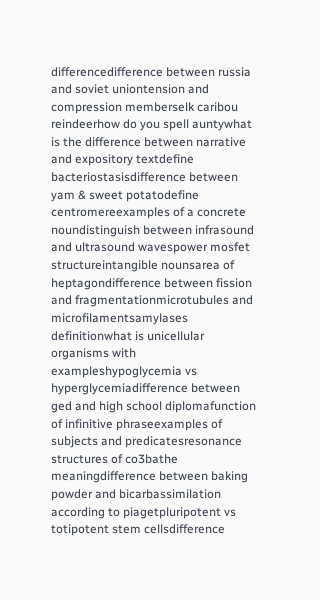differencedifference between russia and soviet uniontension and compression memberselk caribou reindeerhow do you spell auntywhat is the difference between narrative and expository textdefine bacteriostasisdifference between yam & sweet potatodefine centromereexamples of a concrete noundistinguish between infrasound and ultrasound wavespower mosfet structureintangible nounsarea of heptagondifference between fission and fragmentationmicrotubules and microfilamentsamylases definitionwhat is unicellular organisms with exampleshypoglycemia vs hyperglycemiadifference between ged and high school diplomafunction of infinitive phraseexamples of subjects and predicatesresonance structures of co3bathe meaningdifference between baking powder and bicarbassimilation according to piagetpluripotent vs totipotent stem cellsdifference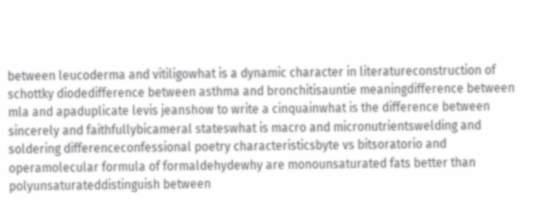between leucoderma and vitiligowhat is a dynamic character in literatureconstruction of schottky diodedifference between asthma and bronchitisauntie meaningdifference between mla and apaduplicate levis jeanshow to write a cinquainwhat is the difference between sincerely and faithfullybicameral stateswhat is macro and micronutrientswelding and soldering differenceconfessional poetry characteristicsbyte vs bitsoratorio and operamolecular formula of formaldehydewhy are monounsaturated fats better than polyunsaturateddistinguish between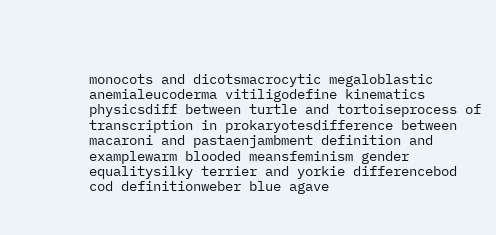monocots and dicotsmacrocytic megaloblastic anemialeucoderma vitiligodefine kinematics physicsdiff between turtle and tortoiseprocess of transcription in prokaryotesdifference between macaroni and pastaenjambment definition and examplewarm blooded meansfeminism gender equalitysilky terrier and yorkie differencebod cod definitionweber blue agave